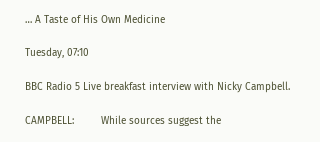… A Taste of His Own Medicine

Tuesday, 07:10

BBC Radio 5 Live breakfast interview with Nicky Campbell.

CAMPBELL:         While sources suggest the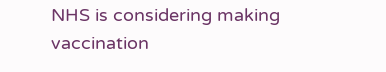NHS is considering making vaccination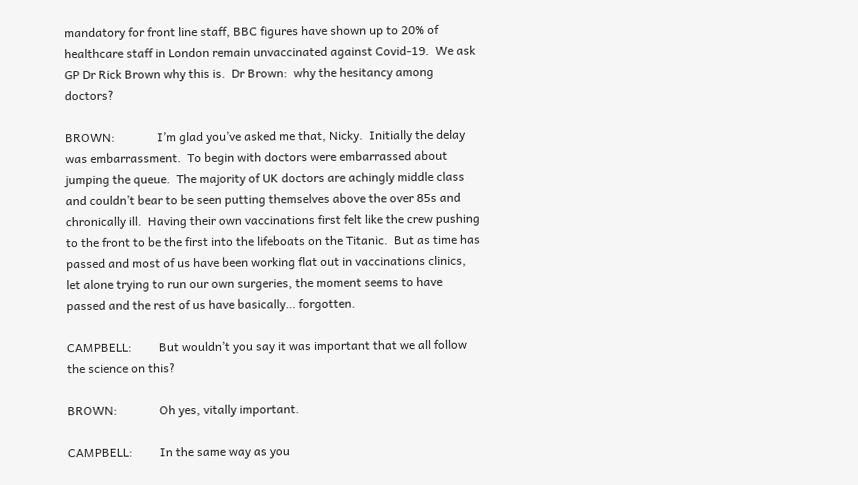mandatory for front line staff, BBC figures have shown up to 20% of healthcare staff in London remain unvaccinated against Covid-19.  We ask GP Dr Rick Brown why this is.  Dr Brown:  why the hesitancy among doctors?

BROWN:              I’m glad you’ve asked me that, Nicky.  Initially the delay was embarrassment.  To begin with doctors were embarrassed about jumping the queue.  The majority of UK doctors are achingly middle class and couldn’t bear to be seen putting themselves above the over 85s and chronically ill.  Having their own vaccinations first felt like the crew pushing to the front to be the first into the lifeboats on the Titanic.  But as time has passed and most of us have been working flat out in vaccinations clinics, let alone trying to run our own surgeries, the moment seems to have passed and the rest of us have basically… forgotten.

CAMPBELL:         But wouldn’t you say it was important that we all follow the science on this?

BROWN:              Oh yes, vitally important.

CAMPBELL:         In the same way as you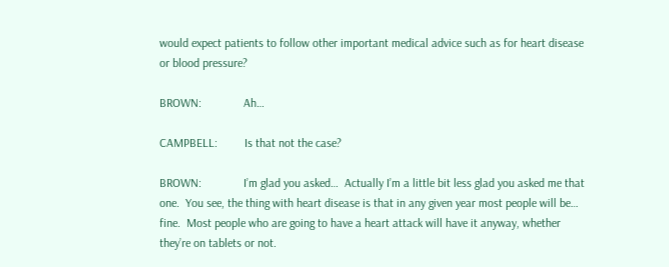would expect patients to follow other important medical advice such as for heart disease or blood pressure?

BROWN:              Ah…

CAMPBELL:         Is that not the case?

BROWN:              I’m glad you asked…  Actually I’m a little bit less glad you asked me that one.  You see, the thing with heart disease is that in any given year most people will be…  fine.  Most people who are going to have a heart attack will have it anyway, whether they’re on tablets or not.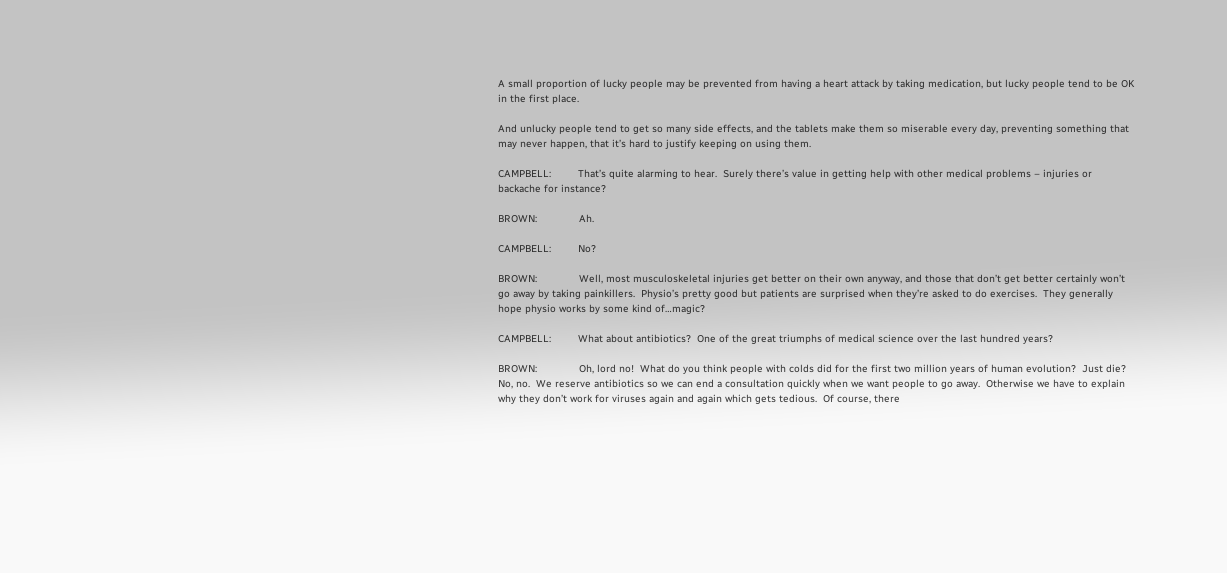A small proportion of lucky people may be prevented from having a heart attack by taking medication, but lucky people tend to be OK in the first place.

And unlucky people tend to get so many side effects, and the tablets make them so miserable every day, preventing something that may never happen, that it’s hard to justify keeping on using them.

CAMPBELL:         That’s quite alarming to hear.  Surely there’s value in getting help with other medical problems – injuries or backache for instance?

BROWN:              Ah.

CAMPBELL:         No?

BROWN:              Well, most musculoskeletal injuries get better on their own anyway, and those that don’t get better certainly won’t go away by taking painkillers.  Physio’s pretty good but patients are surprised when they’re asked to do exercises.  They generally hope physio works by some kind of…magic?

CAMPBELL:         What about antibiotics?  One of the great triumphs of medical science over the last hundred years?

BROWN:              Oh, lord no!  What do you think people with colds did for the first two million years of human evolution?  Just die?  No, no.  We reserve antibiotics so we can end a consultation quickly when we want people to go away.  Otherwise we have to explain why they don’t work for viruses again and again which gets tedious.  Of course, there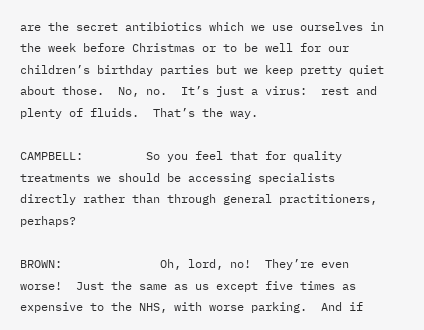are the secret antibiotics which we use ourselves in the week before Christmas or to be well for our children’s birthday parties but we keep pretty quiet about those.  No, no.  It’s just a virus:  rest and plenty of fluids.  That’s the way.

CAMPBELL:         So you feel that for quality treatments we should be accessing specialists directly rather than through general practitioners, perhaps?

BROWN:              Oh, lord, no!  They’re even worse!  Just the same as us except five times as expensive to the NHS, with worse parking.  And if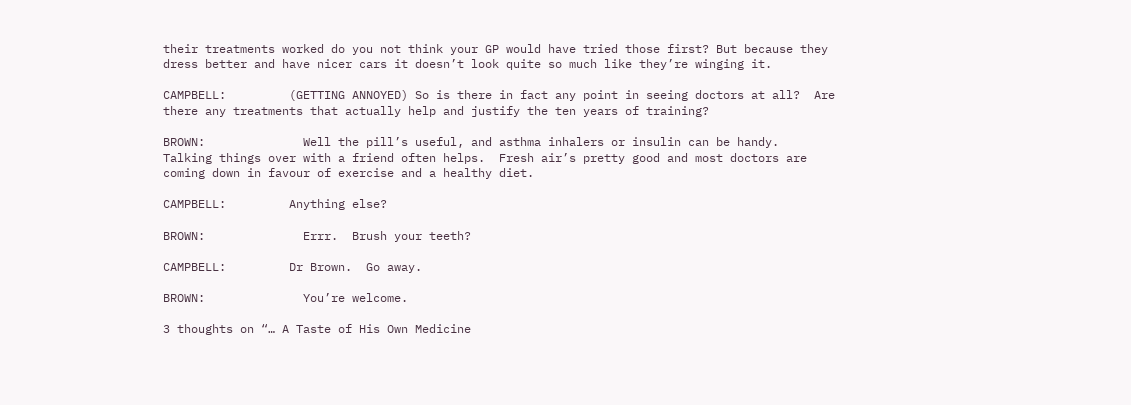their treatments worked do you not think your GP would have tried those first? But because they dress better and have nicer cars it doesn’t look quite so much like they’re winging it.

CAMPBELL:         (GETTING ANNOYED) So is there in fact any point in seeing doctors at all?  Are there any treatments that actually help and justify the ten years of training?

BROWN:              Well the pill’s useful, and asthma inhalers or insulin can be handy.  Talking things over with a friend often helps.  Fresh air’s pretty good and most doctors are coming down in favour of exercise and a healthy diet.

CAMPBELL:         Anything else?

BROWN:              Errr.  Brush your teeth?

CAMPBELL:         Dr Brown.  Go away.

BROWN:              You’re welcome.

3 thoughts on “… A Taste of His Own Medicine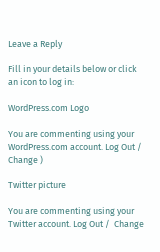Leave a Reply

Fill in your details below or click an icon to log in:

WordPress.com Logo

You are commenting using your WordPress.com account. Log Out /  Change )

Twitter picture

You are commenting using your Twitter account. Log Out /  Change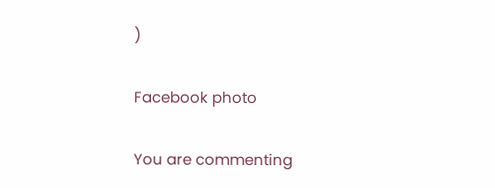)

Facebook photo

You are commenting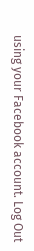using your Facebook account. Log Out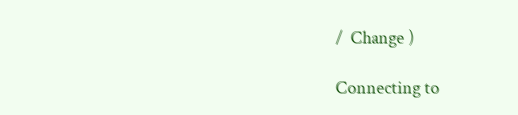/  Change )

Connecting to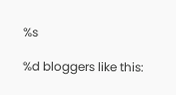%s

%d bloggers like this: